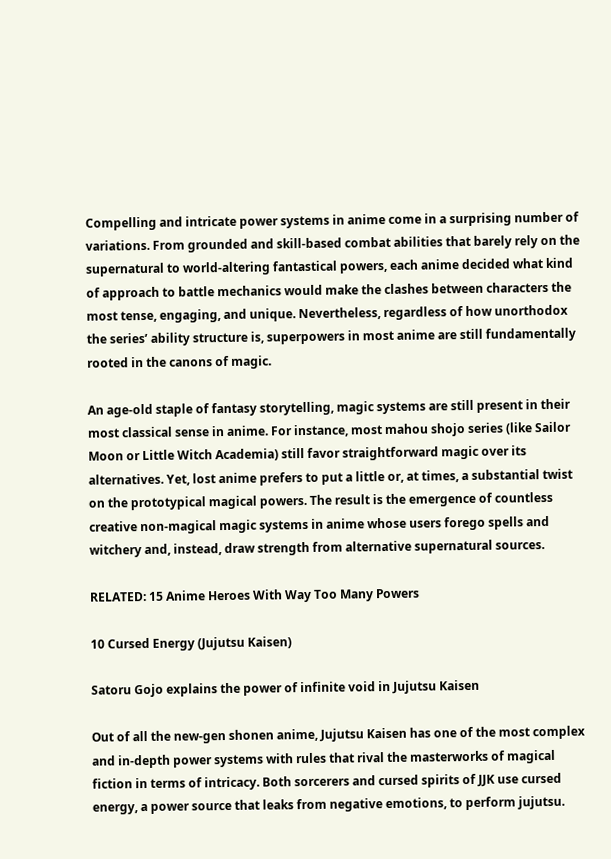Compelling and intricate power systems in anime come in a surprising number of variations. From grounded and skill-based combat abilities that barely rely on the supernatural to world-altering fantastical powers, each anime decided what kind of approach to battle mechanics would make the clashes between characters the most tense, engaging, and unique. Nevertheless, regardless of how unorthodox the series’ ability structure is, superpowers in most anime are still fundamentally rooted in the canons of magic.

An age-old staple of fantasy storytelling, magic systems are still present in their most classical sense in anime. For instance, most mahou shojo series (like Sailor Moon or Little Witch Academia) still favor straightforward magic over its alternatives. Yet, lost anime prefers to put a little or, at times, a substantial twist on the prototypical magical powers. The result is the emergence of countless creative non-magical magic systems in anime whose users forego spells and witchery and, instead, draw strength from alternative supernatural sources.

RELATED: 15 Anime Heroes With Way Too Many Powers

10 Cursed Energy (Jujutsu Kaisen)

Satoru Gojo explains the power of infinite void in Jujutsu Kaisen

Out of all the new-gen shonen anime, Jujutsu Kaisen has one of the most complex and in-depth power systems with rules that rival the masterworks of magical fiction in terms of intricacy. Both sorcerers and cursed spirits of JJK use cursed energy, a power source that leaks from negative emotions, to perform jujutsu.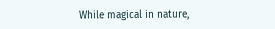While magical in nature,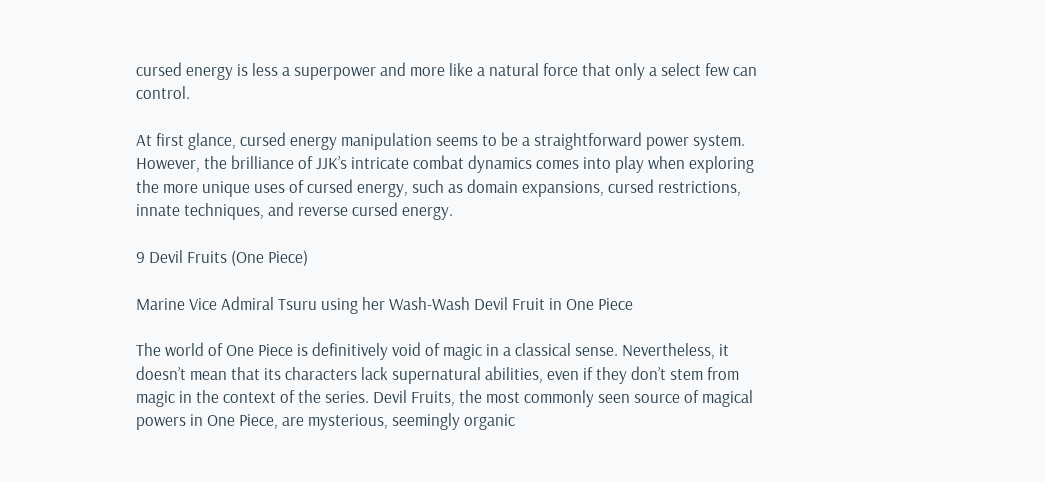cursed energy is less a superpower and more like a natural force that only a select few can control.

At first glance, cursed energy manipulation seems to be a straightforward power system. However, the brilliance of JJK’s intricate combat dynamics comes into play when exploring the more unique uses of cursed energy, such as domain expansions, cursed restrictions, innate techniques, and reverse cursed energy.

9 Devil Fruits (One Piece)

Marine Vice Admiral Tsuru using her Wash-Wash Devil Fruit in One Piece

The world of One Piece is definitively void of magic in a classical sense. Nevertheless, it doesn’t mean that its characters lack supernatural abilities, even if they don’t stem from magic in the context of the series. Devil Fruits, the most commonly seen source of magical powers in One Piece, are mysterious, seemingly organic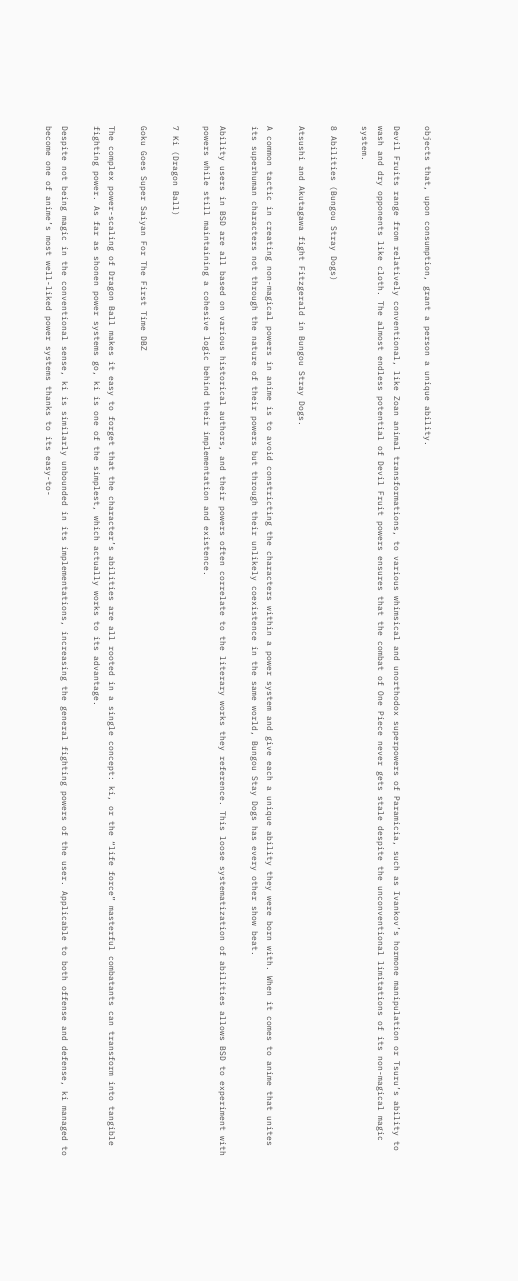objects that, upon consumption, grant a person a unique ability.

Devil Fruits range from relatively conventional, like Zoan animal transformations, to various whimsical and unorthodox superpowers of Paramicia, such as Ivankov’s hormone manipulation or Tsuru’s ability to wash and dry opponents like cloth. The almost endless potential of Devil Fruit powers ensures that the combat of One Piece never gets stale despite the unconventional limitations of its non-magical magic system.

8 Abilities (Bungou Stray Dogs)

Atsushi and Akutagawa fight Fitzgerald in Bungou Stray Dogs.

A common tactic in creating non-magical powers in anime is to avoid constricting the characters within a power system and give each a unique ability they were born with. When it comes to anime that unites its superhuman characters not through the nature of their powers but through their unlikely coexistence in the same world, Bungou Stay Dogs has every other show beat.

Ability users in BSD are all based on various historical authors, and their powers often correlate to the literary works they reference. This loose systematization of abilities allows BSD to experiment with powers while still maintaining a cohesive logic behind their implementation and existence.

7 Ki (Dragon Ball)

Goku Goes Super Saiyan For The First Time DBZ

The complex power-scaling of Dragon Ball makes it easy to forget that the character’s abilities are all rooted in a single concept: ki, or the “life force” masterful combatants can transform into tangible fighting power. As far as shonen power systems go, ki is one of the simplest, which actually works to its advantage.

Despite not being magic in the conventional sense, ki is similarly unbounded in its implementations, increasing the general fighting powers of the user. Applicable to both offense and defense, ki managed to become one of anime’s most well-liked power systems thanks to its easy-to-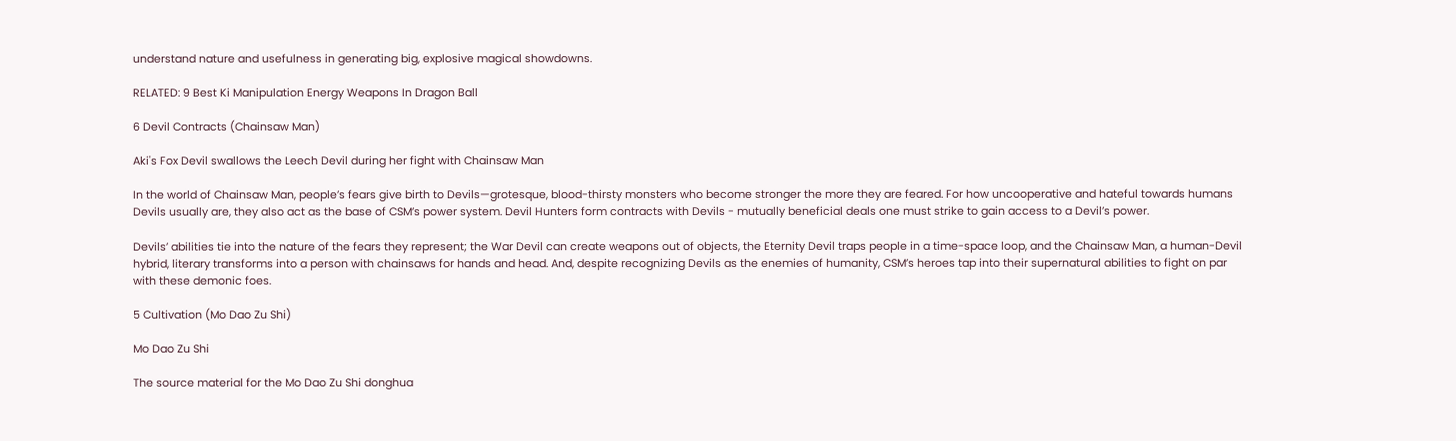understand nature and usefulness in generating big, explosive magical showdowns.

RELATED: 9 Best Ki Manipulation Energy Weapons In Dragon Ball

6 Devil Contracts (Chainsaw Man)

Aki's Fox Devil swallows the Leech Devil during her fight with Chainsaw Man

In the world of Chainsaw Man, people’s fears give birth to Devils—grotesque, blood-thirsty monsters who become stronger the more they are feared. For how uncooperative and hateful towards humans Devils usually are, they also act as the base of CSM’s power system. Devil Hunters form contracts with Devils - mutually beneficial deals one must strike to gain access to a Devil’s power.

Devils’ abilities tie into the nature of the fears they represent; the War Devil can create weapons out of objects, the Eternity Devil traps people in a time-space loop, and the Chainsaw Man, a human-Devil hybrid, literary transforms into a person with chainsaws for hands and head. And, despite recognizing Devils as the enemies of humanity, CSM’s heroes tap into their supernatural abilities to fight on par with these demonic foes.

5 Cultivation (Mo Dao Zu Shi)

Mo Dao Zu Shi

The source material for the Mo Dao Zu Shi donghua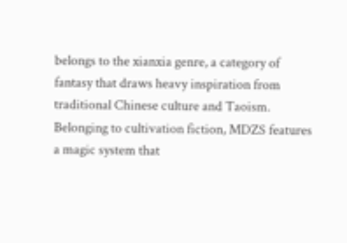belongs to the xianxia genre, a category of fantasy that draws heavy inspiration from traditional Chinese culture and Taoism. Belonging to cultivation fiction, MDZS features a magic system that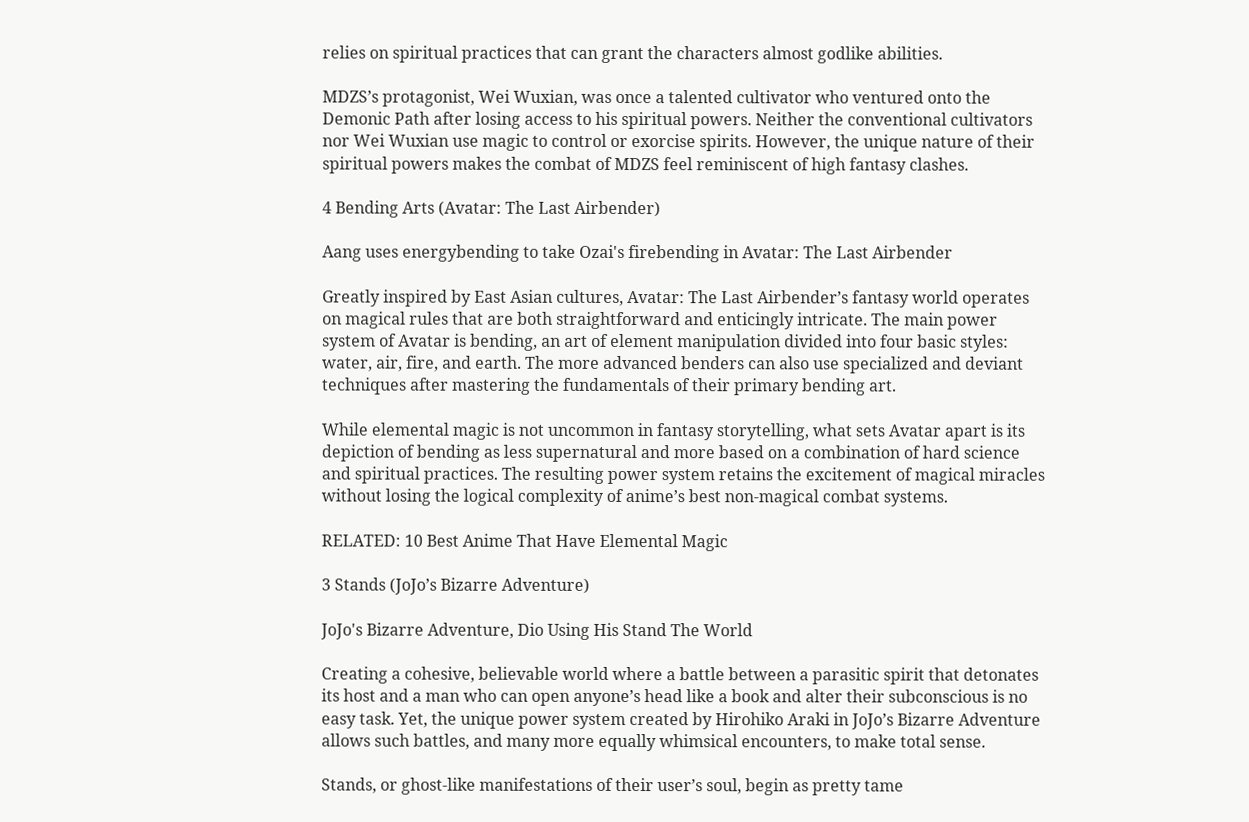relies on spiritual practices that can grant the characters almost godlike abilities.

MDZS’s protagonist, Wei Wuxian, was once a talented cultivator who ventured onto the Demonic Path after losing access to his spiritual powers. Neither the conventional cultivators nor Wei Wuxian use magic to control or exorcise spirits. However, the unique nature of their spiritual powers makes the combat of MDZS feel reminiscent of high fantasy clashes.

4 Bending Arts (Avatar: The Last Airbender)

Aang uses energybending to take Ozai's firebending in Avatar: The Last Airbender

Greatly inspired by East Asian cultures, Avatar: The Last Airbender’s fantasy world operates on magical rules that are both straightforward and enticingly intricate. The main power system of Avatar is bending, an art of element manipulation divided into four basic styles: water, air, fire, and earth. The more advanced benders can also use specialized and deviant techniques after mastering the fundamentals of their primary bending art.

While elemental magic is not uncommon in fantasy storytelling, what sets Avatar apart is its depiction of bending as less supernatural and more based on a combination of hard science and spiritual practices. The resulting power system retains the excitement of magical miracles without losing the logical complexity of anime’s best non-magical combat systems.

RELATED: 10 Best Anime That Have Elemental Magic

3 Stands (JoJo’s Bizarre Adventure)

JoJo's Bizarre Adventure, Dio Using His Stand The World

Creating a cohesive, believable world where a battle between a parasitic spirit that detonates its host and a man who can open anyone’s head like a book and alter their subconscious is no easy task. Yet, the unique power system created by Hirohiko Araki in JoJo’s Bizarre Adventure allows such battles, and many more equally whimsical encounters, to make total sense.

Stands, or ghost-like manifestations of their user’s soul, begin as pretty tame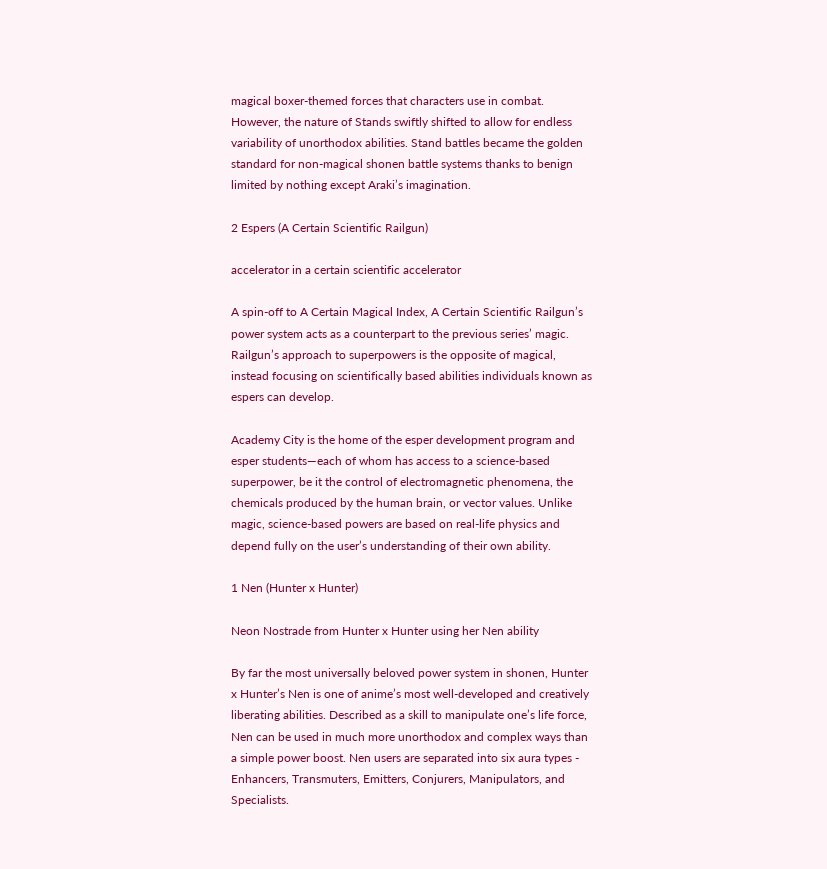magical boxer-themed forces that characters use in combat. However, the nature of Stands swiftly shifted to allow for endless variability of unorthodox abilities. Stand battles became the golden standard for non-magical shonen battle systems thanks to benign limited by nothing except Araki’s imagination.

2 Espers (A Certain Scientific Railgun)

accelerator in a certain scientific accelerator

A spin-off to A Certain Magical Index, A Certain Scientific Railgun’s power system acts as a counterpart to the previous series’ magic. Railgun’s approach to superpowers is the opposite of magical, instead focusing on scientifically based abilities individuals known as espers can develop.

Academy City is the home of the esper development program and esper students—each of whom has access to a science-based superpower, be it the control of electromagnetic phenomena, the chemicals produced by the human brain, or vector values. Unlike magic, science-based powers are based on real-life physics and depend fully on the user’s understanding of their own ability.

1 Nen (Hunter x Hunter)

Neon Nostrade from Hunter x Hunter using her Nen ability

By far the most universally beloved power system in shonen, Hunter x Hunter’s Nen is one of anime’s most well-developed and creatively liberating abilities. Described as a skill to manipulate one’s life force, Nen can be used in much more unorthodox and complex ways than a simple power boost. Nen users are separated into six aura types - Enhancers, Transmuters, Emitters, Conjurers, Manipulators, and Specialists.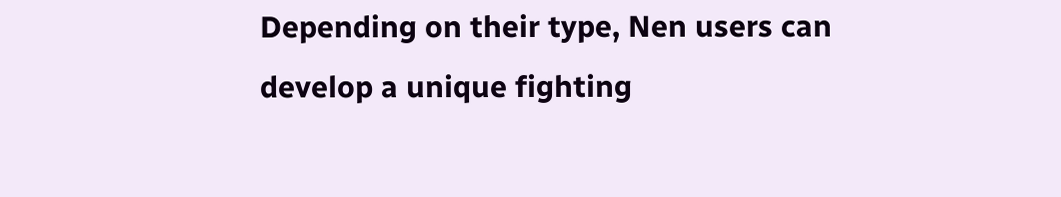Depending on their type, Nen users can develop a unique fighting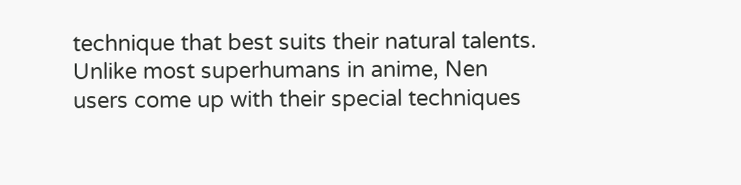technique that best suits their natural talents. Unlike most superhumans in anime, Nen users come up with their special techniques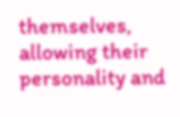themselves, allowing their personality and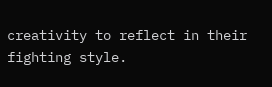creativity to reflect in their fighting style.